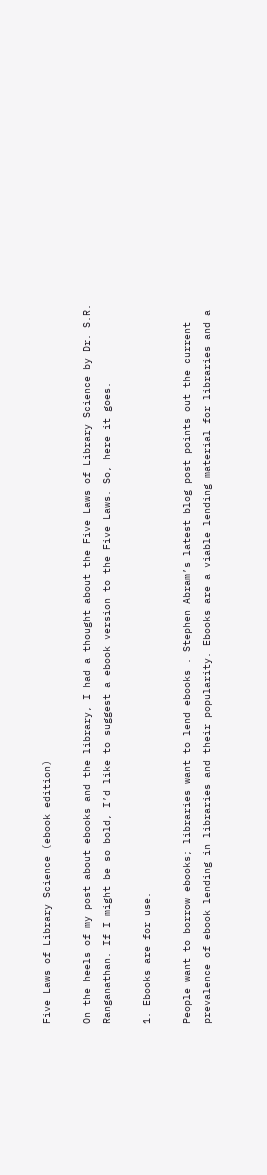Five Laws of Library Science (ebook edition)

On the heels of my post about ebooks and the library, I had a thought about the Five Laws of Library Science by Dr. S.R. Ranganathan. If I might be so bold, I’d like to suggest a ebook version to the Five Laws. So, here it goes.

1. Ebooks are for use.

People want to borrow ebooks; libraries want to lend ebooks . Stephen Abram’s latest blog post points out the current prevalence of ebook lending in libraries and their popularity. Ebooks are a viable lending material for libraries and a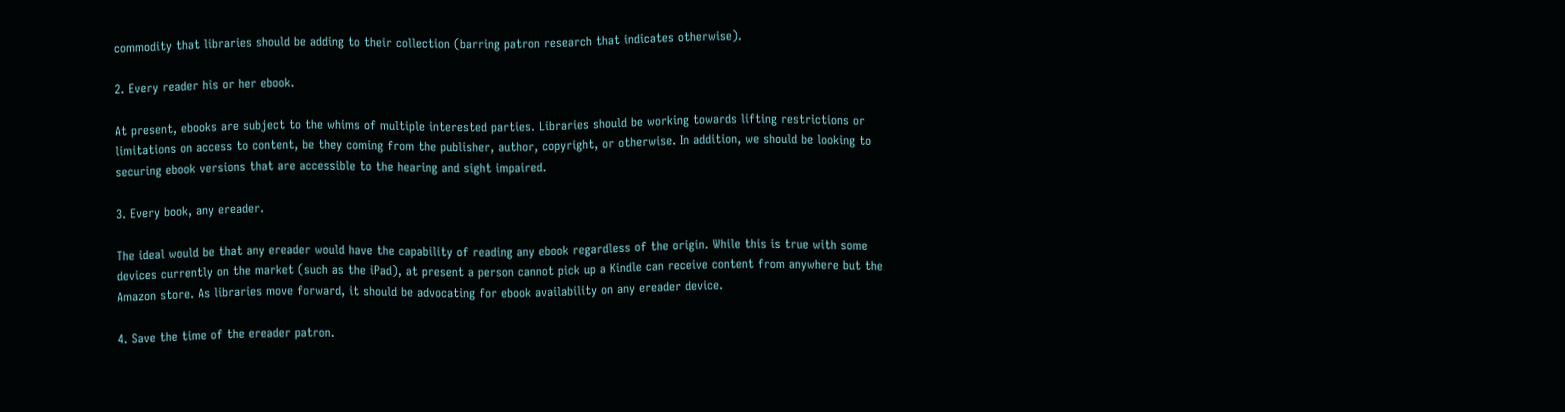commodity that libraries should be adding to their collection (barring patron research that indicates otherwise).

2. Every reader his or her ebook.

At present, ebooks are subject to the whims of multiple interested parties. Libraries should be working towards lifting restrictions or limitations on access to content, be they coming from the publisher, author, copyright, or otherwise. In addition, we should be looking to securing ebook versions that are accessible to the hearing and sight impaired.

3. Every book, any ereader.

The ideal would be that any ereader would have the capability of reading any ebook regardless of the origin. While this is true with some devices currently on the market (such as the iPad), at present a person cannot pick up a Kindle can receive content from anywhere but the Amazon store. As libraries move forward, it should be advocating for ebook availability on any ereader device.

4. Save the time of the ereader patron.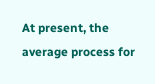At present, the average process for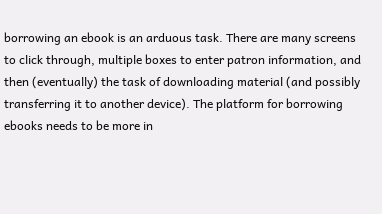borrowing an ebook is an arduous task. There are many screens to click through, multiple boxes to enter patron information, and then (eventually) the task of downloading material (and possibly transferring it to another device). The platform for borrowing ebooks needs to be more in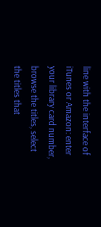line with the interface of iTunes or Amazon: enter your library card number, browse the titles, select the titles that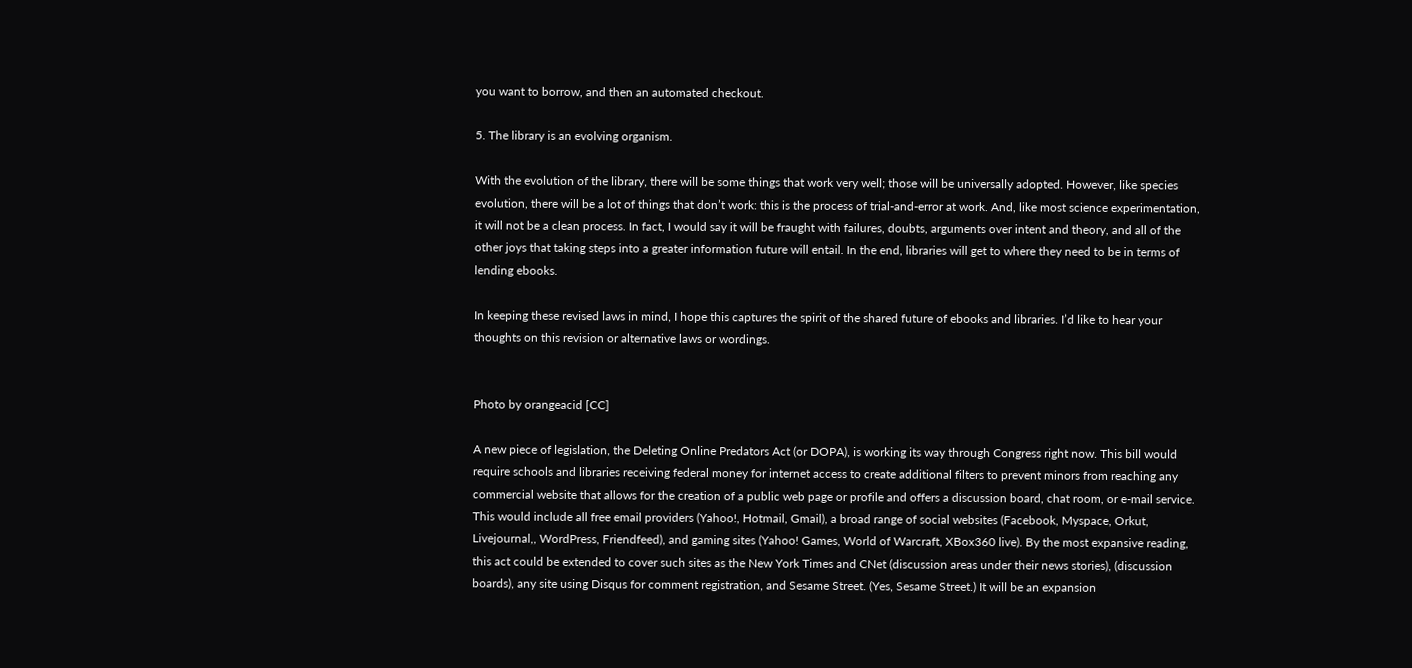you want to borrow, and then an automated checkout.

5. The library is an evolving organism.

With the evolution of the library, there will be some things that work very well; those will be universally adopted. However, like species evolution, there will be a lot of things that don’t work: this is the process of trial-and-error at work. And, like most science experimentation, it will not be a clean process. In fact, I would say it will be fraught with failures, doubts, arguments over intent and theory, and all of the other joys that taking steps into a greater information future will entail. In the end, libraries will get to where they need to be in terms of lending ebooks.

In keeping these revised laws in mind, I hope this captures the spirit of the shared future of ebooks and libraries. I’d like to hear your thoughts on this revision or alternative laws or wordings.


Photo by orangeacid [CC]

A new piece of legislation, the Deleting Online Predators Act (or DOPA), is working its way through Congress right now. This bill would require schools and libraries receiving federal money for internet access to create additional filters to prevent minors from reaching any commercial website that allows for the creation of a public web page or profile and offers a discussion board, chat room, or e-mail service. This would include all free email providers (Yahoo!, Hotmail, Gmail), a broad range of social websites (Facebook, Myspace, Orkut, Livejournal,, WordPress, Friendfeed), and gaming sites (Yahoo! Games, World of Warcraft, XBox360 live). By the most expansive reading, this act could be extended to cover such sites as the New York Times and CNet (discussion areas under their news stories), (discussion boards), any site using Disqus for comment registration, and Sesame Street. (Yes, Sesame Street.) It will be an expansion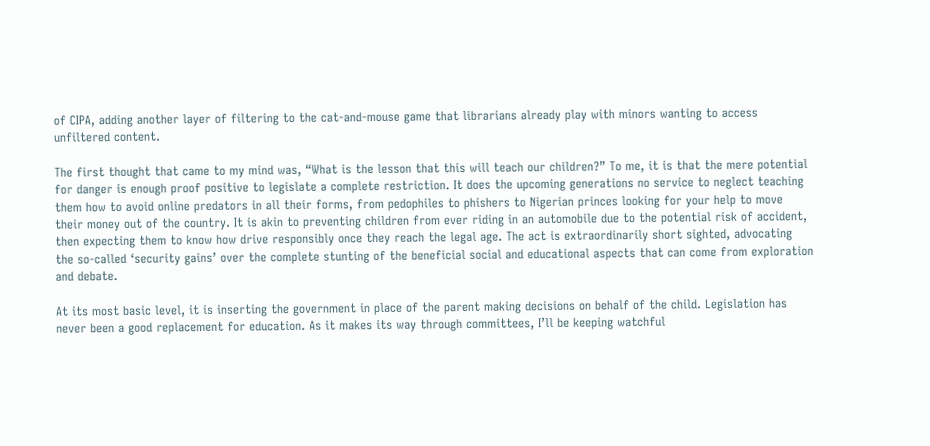of CIPA, adding another layer of filtering to the cat-and-mouse game that librarians already play with minors wanting to access unfiltered content.

The first thought that came to my mind was, “What is the lesson that this will teach our children?” To me, it is that the mere potential for danger is enough proof positive to legislate a complete restriction. It does the upcoming generations no service to neglect teaching them how to avoid online predators in all their forms, from pedophiles to phishers to Nigerian princes looking for your help to move their money out of the country. It is akin to preventing children from ever riding in an automobile due to the potential risk of accident, then expecting them to know how drive responsibly once they reach the legal age. The act is extraordinarily short sighted, advocating the so-called ‘security gains’ over the complete stunting of the beneficial social and educational aspects that can come from exploration and debate.

At its most basic level, it is inserting the government in place of the parent making decisions on behalf of the child. Legislation has never been a good replacement for education. As it makes its way through committees, I’ll be keeping watchful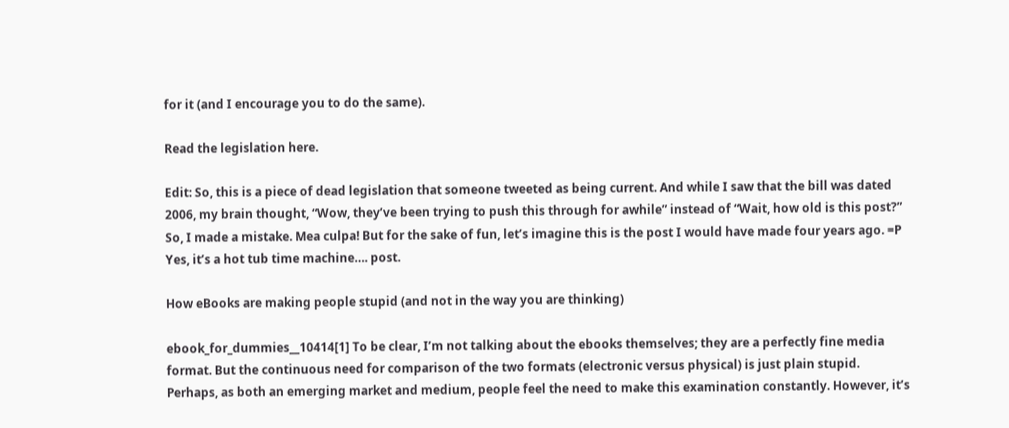for it (and I encourage you to do the same).

Read the legislation here.

Edit: So, this is a piece of dead legislation that someone tweeted as being current. And while I saw that the bill was dated 2006, my brain thought, “Wow, they’ve been trying to push this through for awhile” instead of “Wait, how old is this post?” So, I made a mistake. Mea culpa! But for the sake of fun, let’s imagine this is the post I would have made four years ago. =P Yes, it’s a hot tub time machine…. post.

How eBooks are making people stupid (and not in the way you are thinking)

ebook_for_dummies__10414[1] To be clear, I’m not talking about the ebooks themselves; they are a perfectly fine media format. But the continuous need for comparison of the two formats (electronic versus physical) is just plain stupid. Perhaps, as both an emerging market and medium, people feel the need to make this examination constantly. However, it’s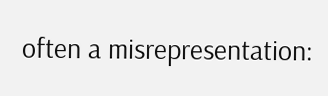often a misrepresentation: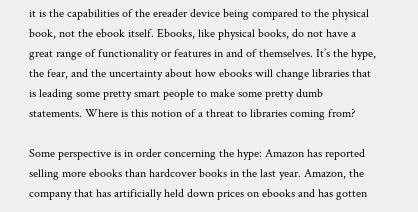it is the capabilities of the ereader device being compared to the physical book, not the ebook itself. Ebooks, like physical books, do not have a great range of functionality or features in and of themselves. It’s the hype, the fear, and the uncertainty about how ebooks will change libraries that is leading some pretty smart people to make some pretty dumb statements. Where is this notion of a threat to libraries coming from?

Some perspective is in order concerning the hype: Amazon has reported selling more ebooks than hardcover books in the last year. Amazon, the company that has artificially held down prices on ebooks and has gotten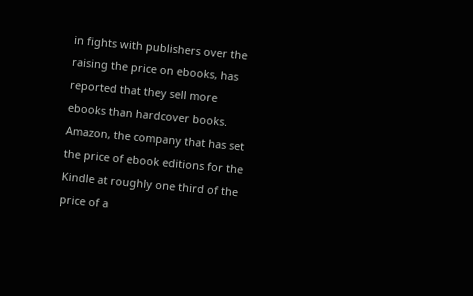in fights with publishers over the raising the price on ebooks, has reported that they sell more ebooks than hardcover books. Amazon, the company that has set the price of ebook editions for the Kindle at roughly one third of the price of a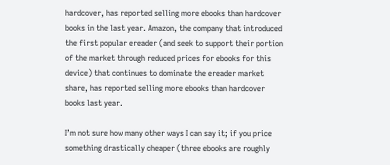hardcover, has reported selling more ebooks than hardcover books in the last year. Amazon, the company that introduced the first popular ereader (and seek to support their portion of the market through reduced prices for ebooks for this device) that continues to dominate the ereader market share, has reported selling more ebooks than hardcover books last year.

I’m not sure how many other ways I can say it; if you price something drastically cheaper (three ebooks are roughly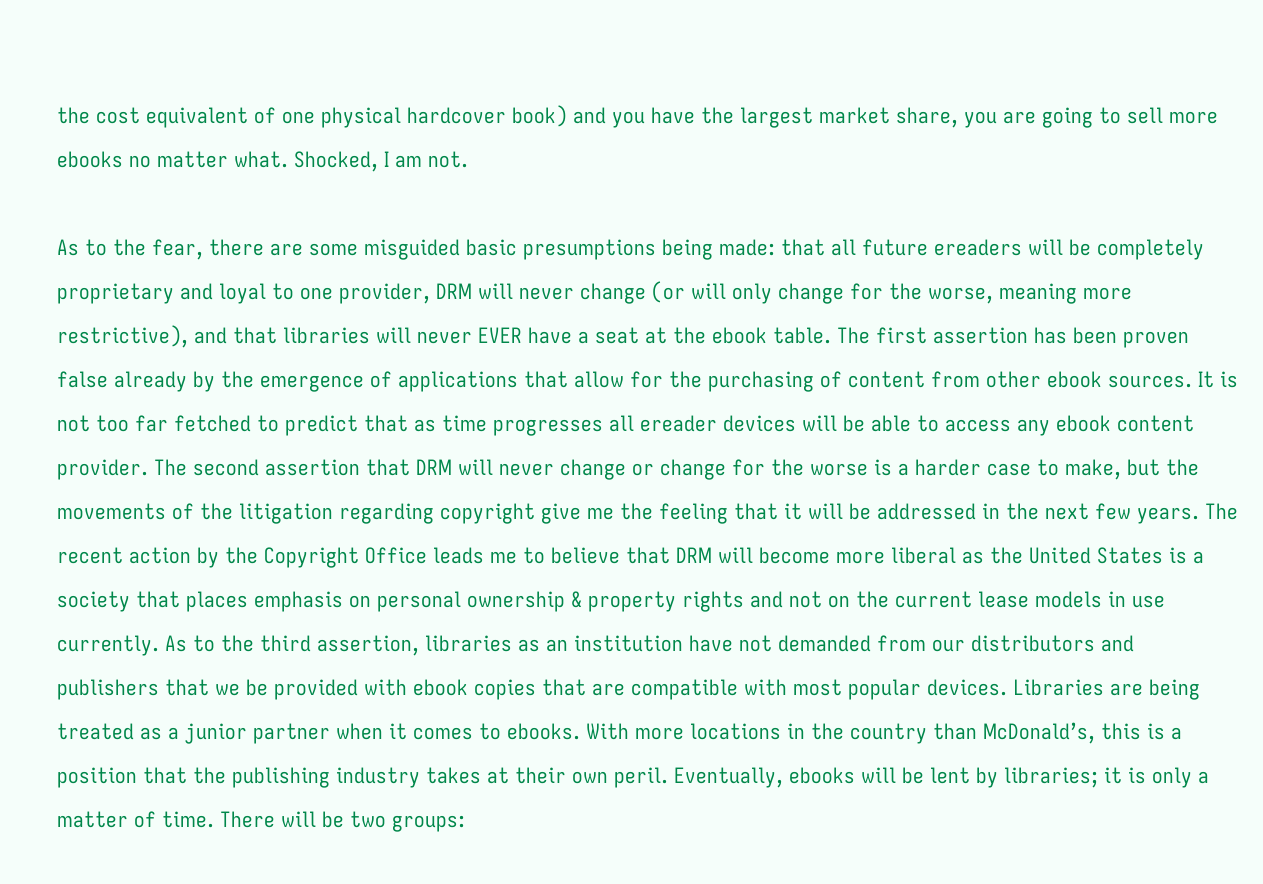the cost equivalent of one physical hardcover book) and you have the largest market share, you are going to sell more ebooks no matter what. Shocked, I am not.

As to the fear, there are some misguided basic presumptions being made: that all future ereaders will be completely proprietary and loyal to one provider, DRM will never change (or will only change for the worse, meaning more restrictive), and that libraries will never EVER have a seat at the ebook table. The first assertion has been proven false already by the emergence of applications that allow for the purchasing of content from other ebook sources. It is not too far fetched to predict that as time progresses all ereader devices will be able to access any ebook content provider. The second assertion that DRM will never change or change for the worse is a harder case to make, but the movements of the litigation regarding copyright give me the feeling that it will be addressed in the next few years. The recent action by the Copyright Office leads me to believe that DRM will become more liberal as the United States is a society that places emphasis on personal ownership & property rights and not on the current lease models in use currently. As to the third assertion, libraries as an institution have not demanded from our distributors and publishers that we be provided with ebook copies that are compatible with most popular devices. Libraries are being treated as a junior partner when it comes to ebooks. With more locations in the country than McDonald’s, this is a position that the publishing industry takes at their own peril. Eventually, ebooks will be lent by libraries; it is only a matter of time. There will be two groups: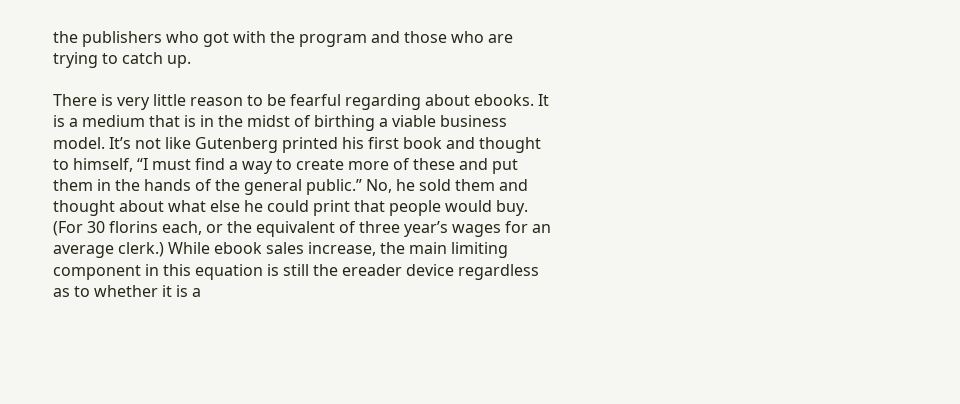the publishers who got with the program and those who are trying to catch up.

There is very little reason to be fearful regarding about ebooks. It is a medium that is in the midst of birthing a viable business model. It’s not like Gutenberg printed his first book and thought to himself, “I must find a way to create more of these and put them in the hands of the general public.” No, he sold them and thought about what else he could print that people would buy. (For 30 florins each, or the equivalent of three year’s wages for an average clerk.) While ebook sales increase, the main limiting component in this equation is still the ereader device regardless as to whether it is a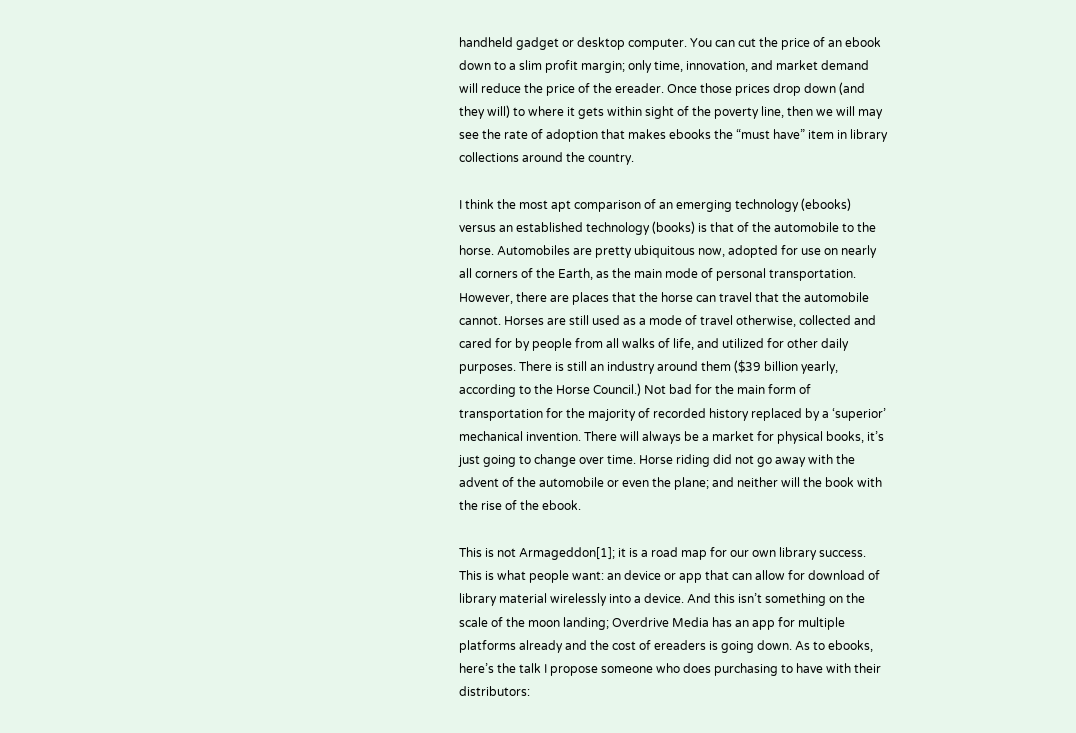handheld gadget or desktop computer. You can cut the price of an ebook down to a slim profit margin; only time, innovation, and market demand will reduce the price of the ereader. Once those prices drop down (and they will) to where it gets within sight of the poverty line, then we will may see the rate of adoption that makes ebooks the “must have” item in library collections around the country.

I think the most apt comparison of an emerging technology (ebooks) versus an established technology (books) is that of the automobile to the horse. Automobiles are pretty ubiquitous now, adopted for use on nearly all corners of the Earth, as the main mode of personal transportation. However, there are places that the horse can travel that the automobile cannot. Horses are still used as a mode of travel otherwise, collected and cared for by people from all walks of life, and utilized for other daily purposes. There is still an industry around them ($39 billion yearly, according to the Horse Council.) Not bad for the main form of transportation for the majority of recorded history replaced by a ‘superior’ mechanical invention. There will always be a market for physical books, it’s just going to change over time. Horse riding did not go away with the advent of the automobile or even the plane; and neither will the book with the rise of the ebook.

This is not Armageddon[1]; it is a road map for our own library success. This is what people want: an device or app that can allow for download of library material wirelessly into a device. And this isn’t something on the scale of the moon landing; Overdrive Media has an app for multiple platforms already and the cost of ereaders is going down. As to ebooks, here’s the talk I propose someone who does purchasing to have with their distributors: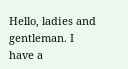Hello, ladies and gentleman. I have a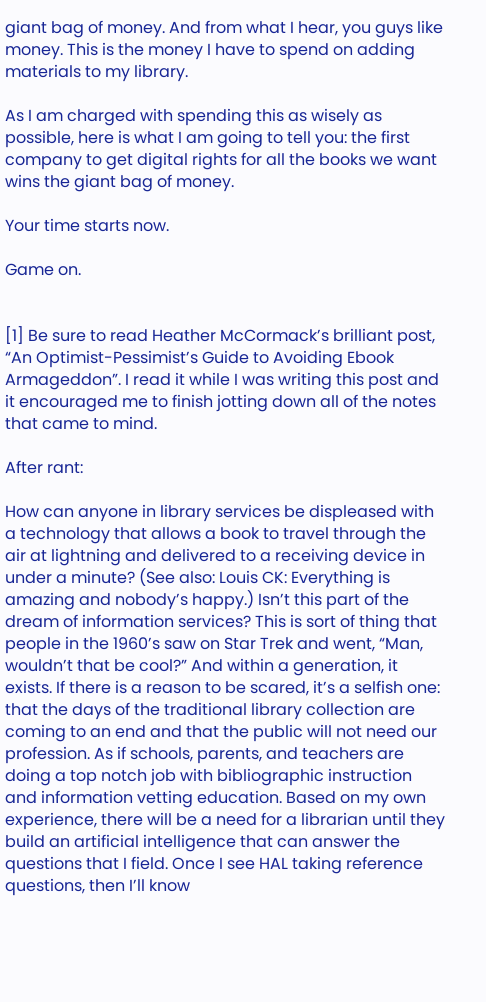giant bag of money. And from what I hear, you guys like money. This is the money I have to spend on adding materials to my library.

As I am charged with spending this as wisely as possible, here is what I am going to tell you: the first company to get digital rights for all the books we want wins the giant bag of money.

Your time starts now.

Game on.


[1] Be sure to read Heather McCormack’s brilliant post, “An Optimist-Pessimist’s Guide to Avoiding Ebook Armageddon”. I read it while I was writing this post and it encouraged me to finish jotting down all of the notes that came to mind.

After rant:

How can anyone in library services be displeased with a technology that allows a book to travel through the air at lightning and delivered to a receiving device in under a minute? (See also: Louis CK: Everything is amazing and nobody’s happy.) Isn’t this part of the dream of information services? This is sort of thing that people in the 1960’s saw on Star Trek and went, “Man, wouldn’t that be cool?” And within a generation, it exists. If there is a reason to be scared, it’s a selfish one: that the days of the traditional library collection are coming to an end and that the public will not need our profession. As if schools, parents, and teachers are doing a top notch job with bibliographic instruction and information vetting education. Based on my own experience, there will be a need for a librarian until they build an artificial intelligence that can answer the questions that I field. Once I see HAL taking reference questions, then I’ll know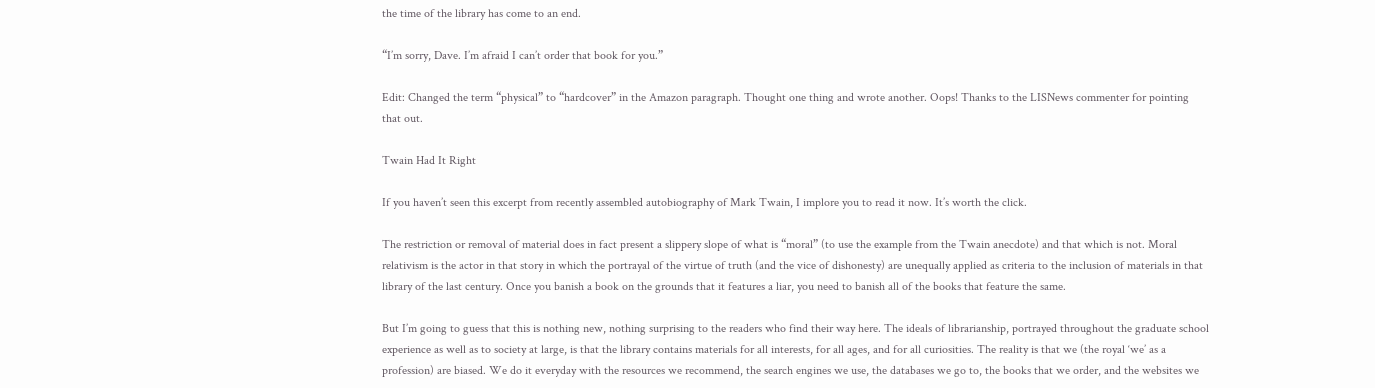the time of the library has come to an end.

“I’m sorry, Dave. I’m afraid I can’t order that book for you.”

Edit: Changed the term “physical” to “hardcover” in the Amazon paragraph. Thought one thing and wrote another. Oops! Thanks to the LISNews commenter for pointing that out.

Twain Had It Right

If you haven’t seen this excerpt from recently assembled autobiography of Mark Twain, I implore you to read it now. It’s worth the click.

The restriction or removal of material does in fact present a slippery slope of what is “moral” (to use the example from the Twain anecdote) and that which is not. Moral relativism is the actor in that story in which the portrayal of the virtue of truth (and the vice of dishonesty) are unequally applied as criteria to the inclusion of materials in that library of the last century. Once you banish a book on the grounds that it features a liar, you need to banish all of the books that feature the same.

But I’m going to guess that this is nothing new, nothing surprising to the readers who find their way here. The ideals of librarianship, portrayed throughout the graduate school experience as well as to society at large, is that the library contains materials for all interests, for all ages, and for all curiosities. The reality is that we (the royal ‘we’ as a profession) are biased. We do it everyday with the resources we recommend, the search engines we use, the databases we go to, the books that we order, and the websites we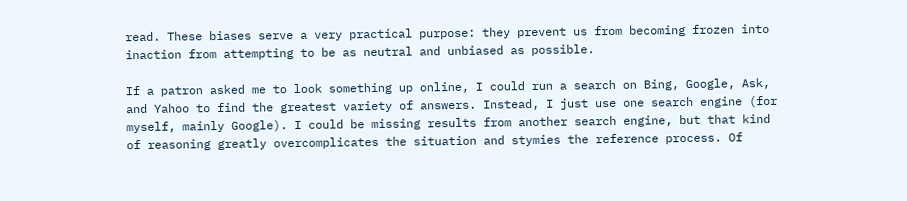read. These biases serve a very practical purpose: they prevent us from becoming frozen into inaction from attempting to be as neutral and unbiased as possible.

If a patron asked me to look something up online, I could run a search on Bing, Google, Ask, and Yahoo to find the greatest variety of answers. Instead, I just use one search engine (for myself, mainly Google). I could be missing results from another search engine, but that kind of reasoning greatly overcomplicates the situation and stymies the reference process. Of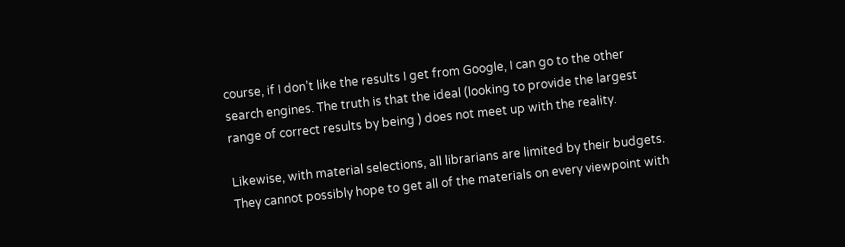course, if I don’t like the results I get from Google, I can go to the other search engines. The truth is that the ideal (looking to provide the largest range of correct results by being ) does not meet up with the reality.

Likewise, with material selections, all librarians are limited by their budgets. They cannot possibly hope to get all of the materials on every viewpoint with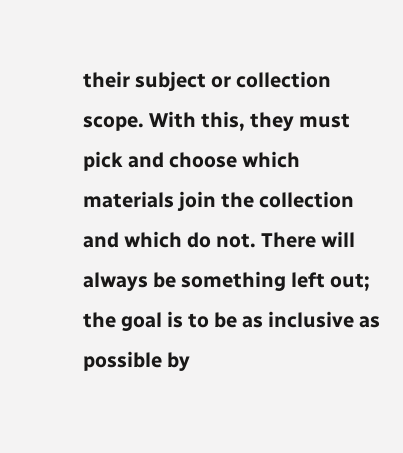their subject or collection scope. With this, they must pick and choose which materials join the collection and which do not. There will always be something left out; the goal is to be as inclusive as possible by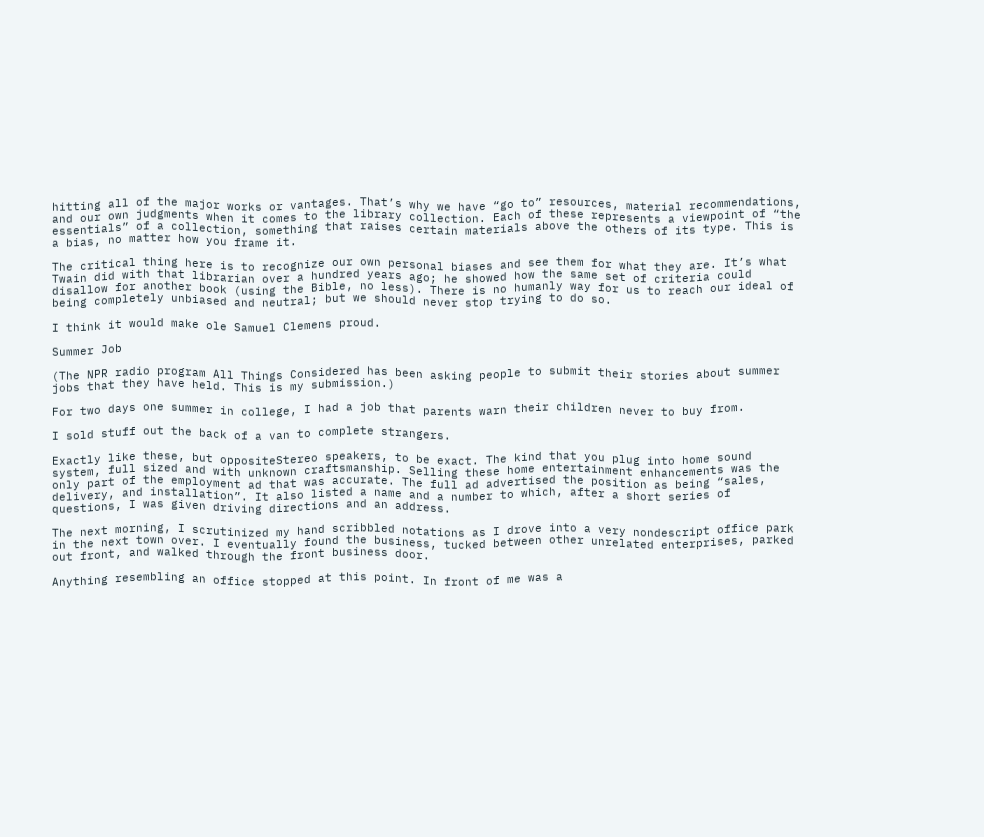hitting all of the major works or vantages. That’s why we have “go to” resources, material recommendations, and our own judgments when it comes to the library collection. Each of these represents a viewpoint of “the essentials” of a collection, something that raises certain materials above the others of its type. This is a bias, no matter how you frame it.

The critical thing here is to recognize our own personal biases and see them for what they are. It’s what Twain did with that librarian over a hundred years ago; he showed how the same set of criteria could disallow for another book (using the Bible, no less). There is no humanly way for us to reach our ideal of being completely unbiased and neutral; but we should never stop trying to do so.

I think it would make ole Samuel Clemens proud.

Summer Job

(The NPR radio program All Things Considered has been asking people to submit their stories about summer jobs that they have held. This is my submission.)

For two days one summer in college, I had a job that parents warn their children never to buy from.

I sold stuff out the back of a van to complete strangers.

Exactly like these, but oppositeStereo speakers, to be exact. The kind that you plug into home sound system, full sized and with unknown craftsmanship. Selling these home entertainment enhancements was the only part of the employment ad that was accurate. The full ad advertised the position as being “sales, delivery, and installation”. It also listed a name and a number to which, after a short series of questions, I was given driving directions and an address.

The next morning, I scrutinized my hand scribbled notations as I drove into a very nondescript office park in the next town over. I eventually found the business, tucked between other unrelated enterprises, parked out front, and walked through the front business door.

Anything resembling an office stopped at this point. In front of me was a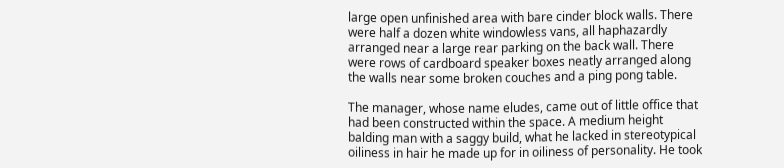large open unfinished area with bare cinder block walls. There were half a dozen white windowless vans, all haphazardly arranged near a large rear parking on the back wall. There were rows of cardboard speaker boxes neatly arranged along the walls near some broken couches and a ping pong table.

The manager, whose name eludes, came out of little office that had been constructed within the space. A medium height balding man with a saggy build, what he lacked in stereotypical oiliness in hair he made up for in oiliness of personality. He took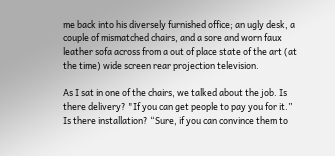me back into his diversely furnished office; an ugly desk, a couple of mismatched chairs, and a sore and worn faux leather sofa across from a out of place state of the art (at the time) wide screen rear projection television.

As I sat in one of the chairs, we talked about the job. Is there delivery? "If you can get people to pay you for it.” Is there installation? “Sure, if you can convince them to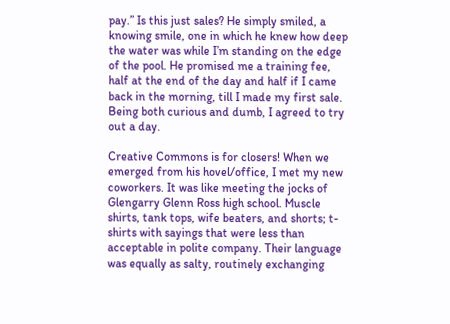pay.” Is this just sales? He simply smiled, a knowing smile, one in which he knew how deep the water was while I’m standing on the edge of the pool. He promised me a training fee, half at the end of the day and half if I came back in the morning, till I made my first sale. Being both curious and dumb, I agreed to try out a day.

Creative Commons is for closers! When we emerged from his hovel/office, I met my new coworkers. It was like meeting the jocks of Glengarry Glenn Ross high school. Muscle shirts, tank tops, wife beaters, and shorts; t-shirts with sayings that were less than acceptable in polite company. Their language was equally as salty, routinely exchanging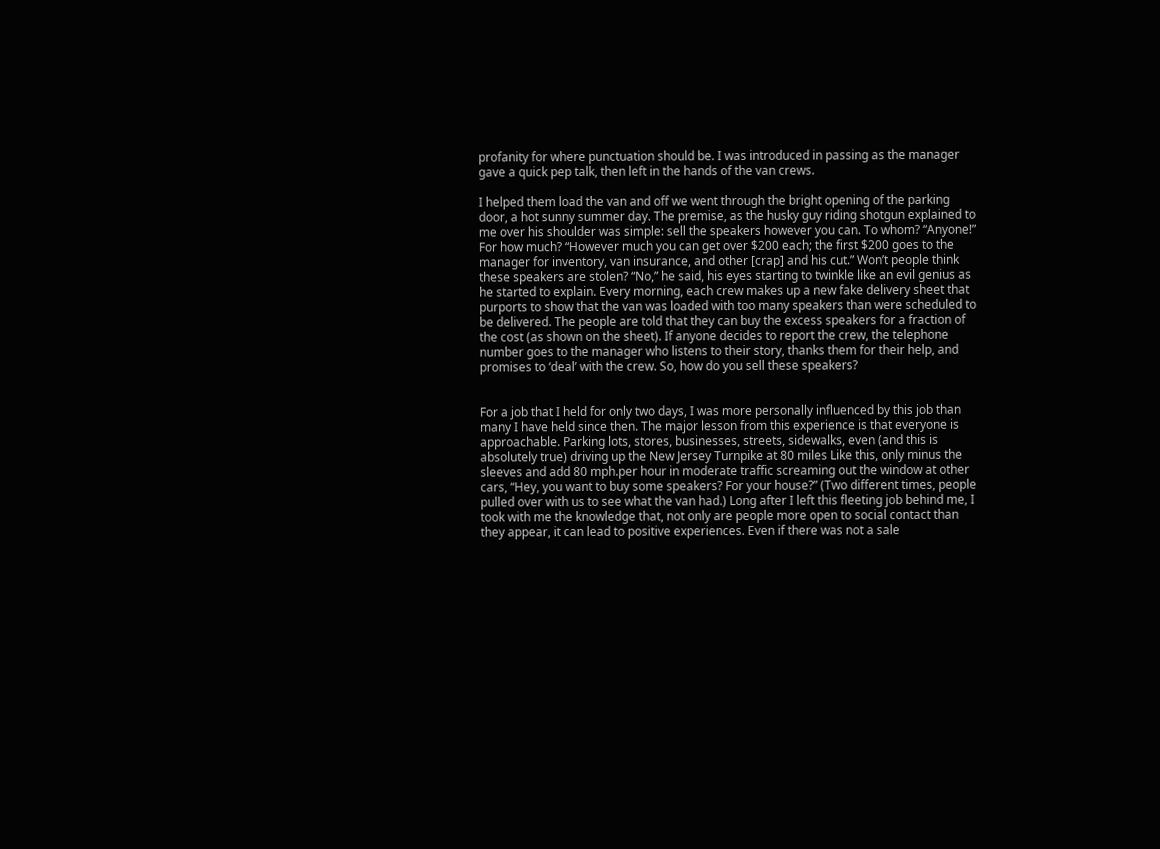profanity for where punctuation should be. I was introduced in passing as the manager gave a quick pep talk, then left in the hands of the van crews.

I helped them load the van and off we went through the bright opening of the parking door, a hot sunny summer day. The premise, as the husky guy riding shotgun explained to me over his shoulder was simple: sell the speakers however you can. To whom? “Anyone!” For how much? “However much you can get over $200 each; the first $200 goes to the manager for inventory, van insurance, and other [crap] and his cut.” Won’t people think these speakers are stolen? “No,” he said, his eyes starting to twinkle like an evil genius as he started to explain. Every morning, each crew makes up a new fake delivery sheet that purports to show that the van was loaded with too many speakers than were scheduled to be delivered. The people are told that they can buy the excess speakers for a fraction of the cost (as shown on the sheet). If anyone decides to report the crew, the telephone number goes to the manager who listens to their story, thanks them for their help, and promises to ‘deal’ with the crew. So, how do you sell these speakers?


For a job that I held for only two days, I was more personally influenced by this job than many I have held since then. The major lesson from this experience is that everyone is approachable. Parking lots, stores, businesses, streets, sidewalks, even (and this is absolutely true) driving up the New Jersey Turnpike at 80 miles Like this, only minus the sleeves and add 80 mph.per hour in moderate traffic screaming out the window at other cars, “Hey, you want to buy some speakers? For your house?” (Two different times, people pulled over with us to see what the van had.) Long after I left this fleeting job behind me, I took with me the knowledge that, not only are people more open to social contact than they appear, it can lead to positive experiences. Even if there was not a sale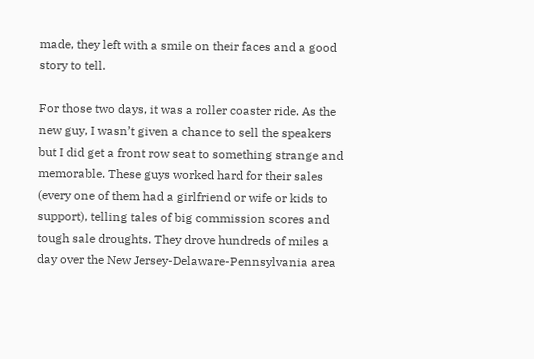made, they left with a smile on their faces and a good story to tell.

For those two days, it was a roller coaster ride. As the new guy, I wasn’t given a chance to sell the speakers but I did get a front row seat to something strange and memorable. These guys worked hard for their sales (every one of them had a girlfriend or wife or kids to support), telling tales of big commission scores and tough sale droughts. They drove hundreds of miles a day over the New Jersey-Delaware-Pennsylvania area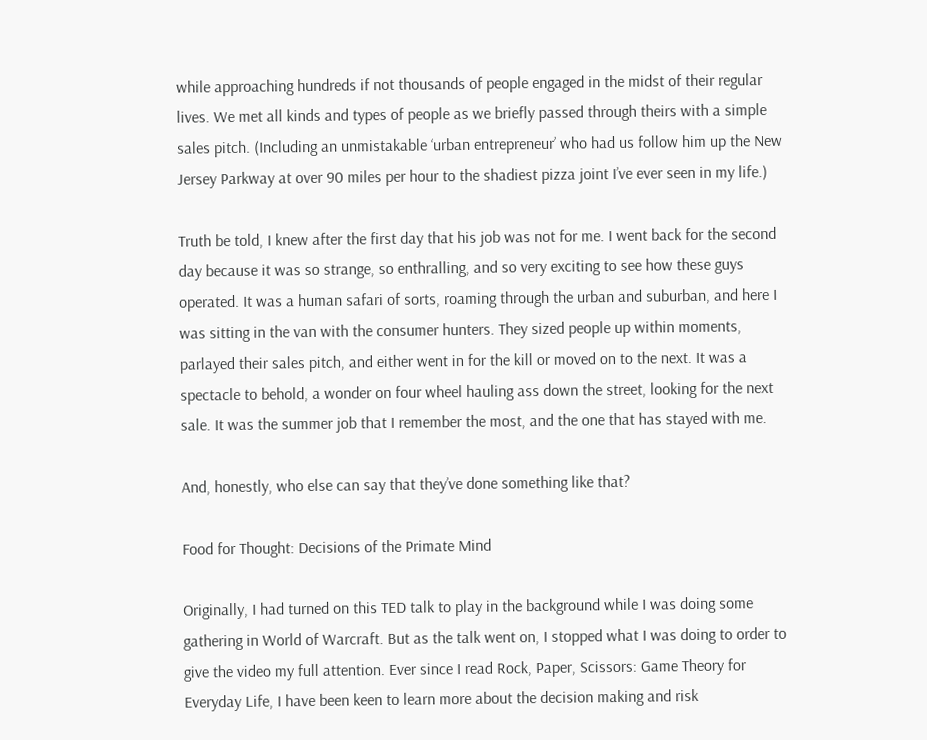while approaching hundreds if not thousands of people engaged in the midst of their regular lives. We met all kinds and types of people as we briefly passed through theirs with a simple sales pitch. (Including an unmistakable ‘urban entrepreneur’ who had us follow him up the New Jersey Parkway at over 90 miles per hour to the shadiest pizza joint I’ve ever seen in my life.)

Truth be told, I knew after the first day that his job was not for me. I went back for the second day because it was so strange, so enthralling, and so very exciting to see how these guys operated. It was a human safari of sorts, roaming through the urban and suburban, and here I was sitting in the van with the consumer hunters. They sized people up within moments, parlayed their sales pitch, and either went in for the kill or moved on to the next. It was a spectacle to behold, a wonder on four wheel hauling ass down the street, looking for the next sale. It was the summer job that I remember the most, and the one that has stayed with me.

And, honestly, who else can say that they’ve done something like that?

Food for Thought: Decisions of the Primate Mind

Originally, I had turned on this TED talk to play in the background while I was doing some gathering in World of Warcraft. But as the talk went on, I stopped what I was doing to order to give the video my full attention. Ever since I read Rock, Paper, Scissors: Game Theory for Everyday Life, I have been keen to learn more about the decision making and risk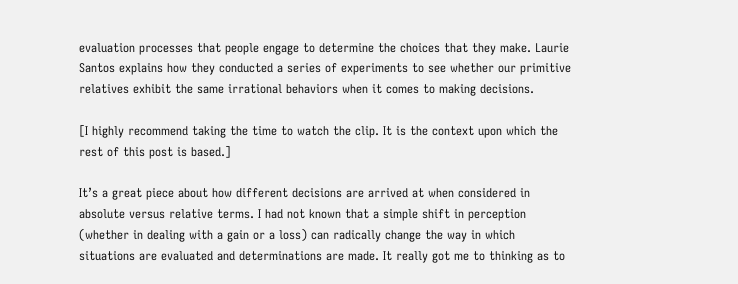evaluation processes that people engage to determine the choices that they make. Laurie Santos explains how they conducted a series of experiments to see whether our primitive relatives exhibit the same irrational behaviors when it comes to making decisions.

[I highly recommend taking the time to watch the clip. It is the context upon which the rest of this post is based.]

It’s a great piece about how different decisions are arrived at when considered in absolute versus relative terms. I had not known that a simple shift in perception (whether in dealing with a gain or a loss) can radically change the way in which situations are evaluated and determinations are made. It really got me to thinking as to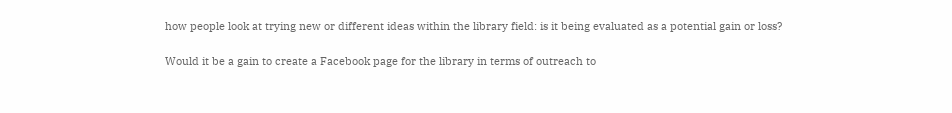how people look at trying new or different ideas within the library field: is it being evaluated as a potential gain or loss?

Would it be a gain to create a Facebook page for the library in terms of outreach to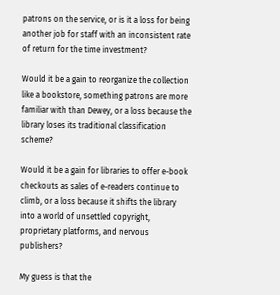patrons on the service, or is it a loss for being another job for staff with an inconsistent rate of return for the time investment?

Would it be a gain to reorganize the collection like a bookstore, something patrons are more familiar with than Dewey, or a loss because the library loses its traditional classification scheme?

Would it be a gain for libraries to offer e-book checkouts as sales of e-readers continue to climb, or a loss because it shifts the library into a world of unsettled copyright, proprietary platforms, and nervous publishers?

My guess is that the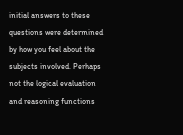initial answers to these questions were determined by how you feel about the subjects involved. Perhaps not the logical evaluation and reasoning functions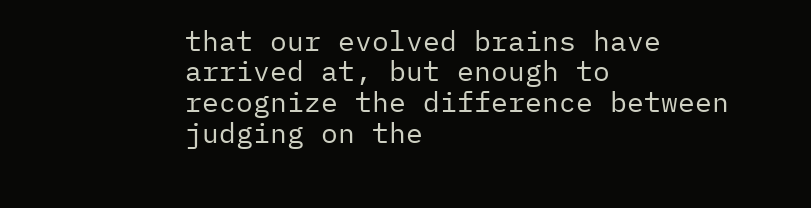that our evolved brains have arrived at, but enough to recognize the difference between judging on the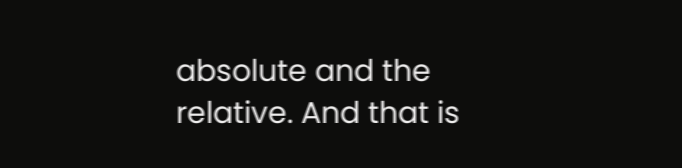absolute and the relative. And that is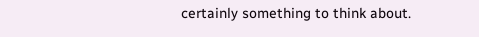certainly something to think about.